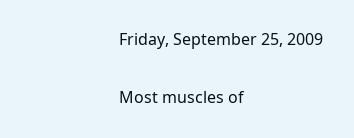Friday, September 25, 2009


Most muscles of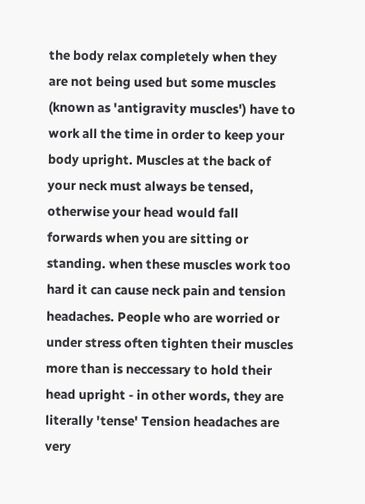the body relax completely when they are not being used but some muscles (known as 'antigravity muscles') have to work all the time in order to keep your body upright. Muscles at the back of your neck must always be tensed, otherwise your head would fall forwards when you are sitting or standing. when these muscles work too hard it can cause neck pain and tension headaches. People who are worried or under stress often tighten their muscles more than is neccessary to hold their head upright - in other words, they are literally 'tense' Tension headaches are very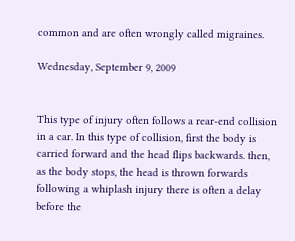common and are often wrongly called migraines.

Wednesday, September 9, 2009


This type of injury often follows a rear-end collision in a car. In this type of collision, first the body is carried forward and the head flips backwards. then, as the body stops, the head is thrown forwards following a whiplash injury there is often a delay before the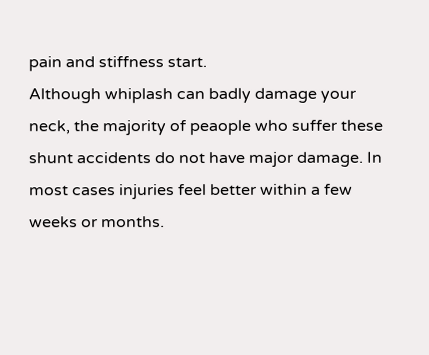pain and stiffness start.
Although whiplash can badly damage your neck, the majority of peaople who suffer these shunt accidents do not have major damage. In most cases injuries feel better within a few weeks or months.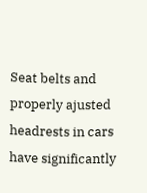Seat belts and properly ajusted headrests in cars have significantly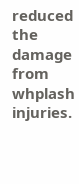reduced the damage from whplash injuries.